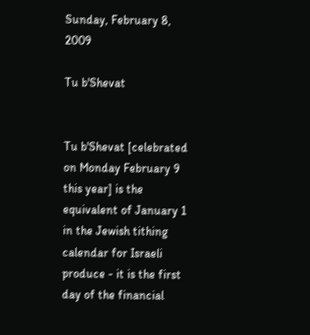Sunday, February 8, 2009

Tu b'Shevat


Tu b'Shevat [celebrated on Monday February 9 this year] is the equivalent of January 1 in the Jewish tithing calendar for Israeli produce - it is the first day of the financial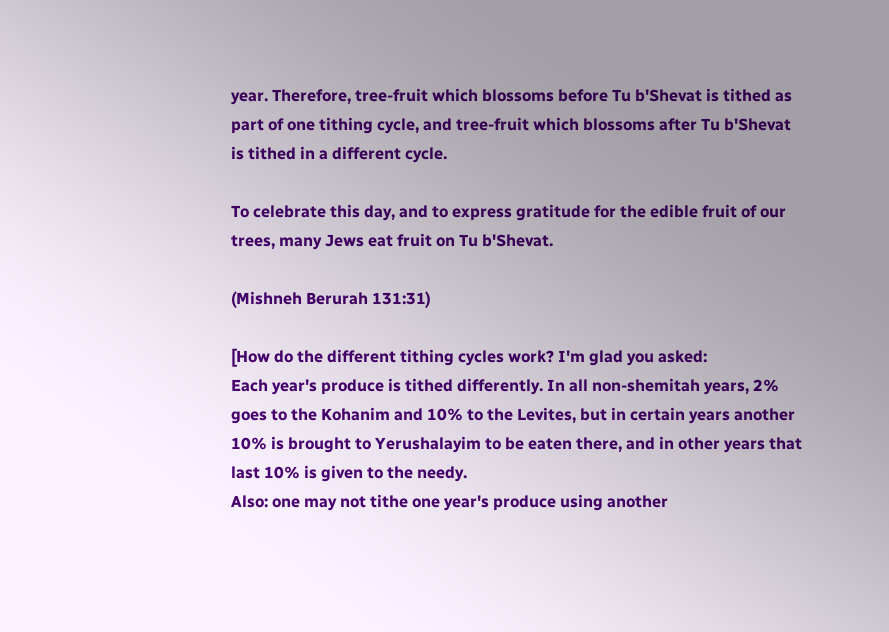year. Therefore, tree-fruit which blossoms before Tu b'Shevat is tithed as part of one tithing cycle, and tree-fruit which blossoms after Tu b'Shevat is tithed in a different cycle.

To celebrate this day, and to express gratitude for the edible fruit of our trees, many Jews eat fruit on Tu b'Shevat.

(Mishneh Berurah 131:31)

[How do the different tithing cycles work? I'm glad you asked:
Each year's produce is tithed differently. In all non-shemitah years, 2% goes to the Kohanim and 10% to the Levites, but in certain years another 10% is brought to Yerushalayim to be eaten there, and in other years that last 10% is given to the needy.
Also: one may not tithe one year's produce using another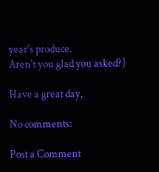year's produce.
Aren't you glad you asked?]

Have a great day,

No comments:

Post a Comment